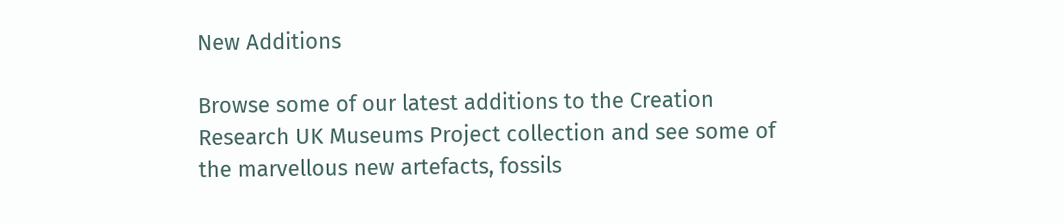New Additions

Browse some of our latest additions to the Creation Research UK Museums Project collection and see some of the marvellous new artefacts, fossils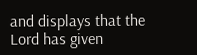and displays that the Lord has given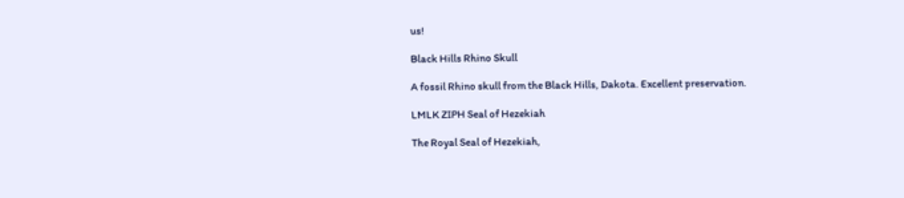us!

Black Hills Rhino Skull

A fossil Rhino skull from the Black Hills, Dakota. Excellent preservation.

LMLK ZIPH Seal of Hezekiah

The Royal Seal of Hezekiah,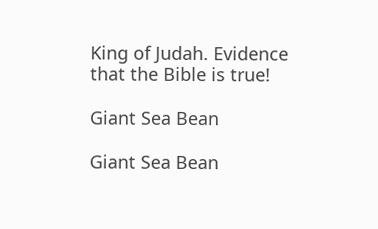King of Judah. Evidence that the Bible is true!

Giant Sea Bean

Giant Sea Bean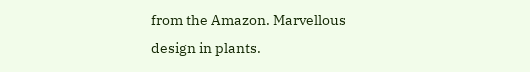from the Amazon. Marvellous design in plants.